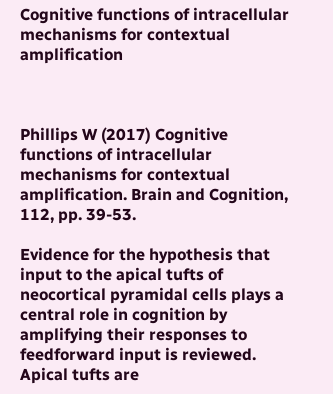Cognitive functions of intracellular mechanisms for contextual amplification



Phillips W (2017) Cognitive functions of intracellular mechanisms for contextual amplification. Brain and Cognition, 112, pp. 39-53.

Evidence for the hypothesis that input to the apical tufts of neocortical pyramidal cells plays a central role in cognition by amplifying their responses to feedforward input is reviewed. Apical tufts are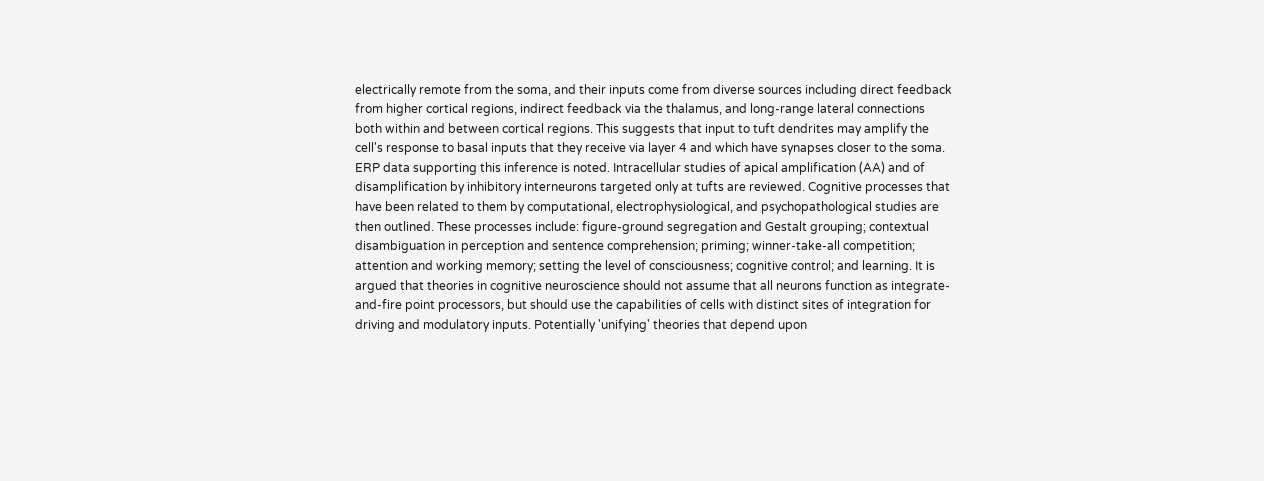electrically remote from the soma, and their inputs come from diverse sources including direct feedback from higher cortical regions, indirect feedback via the thalamus, and long-range lateral connections both within and between cortical regions. This suggests that input to tuft dendrites may amplify the cell's response to basal inputs that they receive via layer 4 and which have synapses closer to the soma. ERP data supporting this inference is noted. Intracellular studies of apical amplification (AA) and of disamplification by inhibitory interneurons targeted only at tufts are reviewed. Cognitive processes that have been related to them by computational, electrophysiological, and psychopathological studies are then outlined. These processes include: figure-ground segregation and Gestalt grouping; contextual disambiguation in perception and sentence comprehension; priming; winner-take-all competition; attention and working memory; setting the level of consciousness; cognitive control; and learning. It is argued that theories in cognitive neuroscience should not assume that all neurons function as integrate-and-fire point processors, but should use the capabilities of cells with distinct sites of integration for driving and modulatory inputs. Potentially 'unifying' theories that depend upon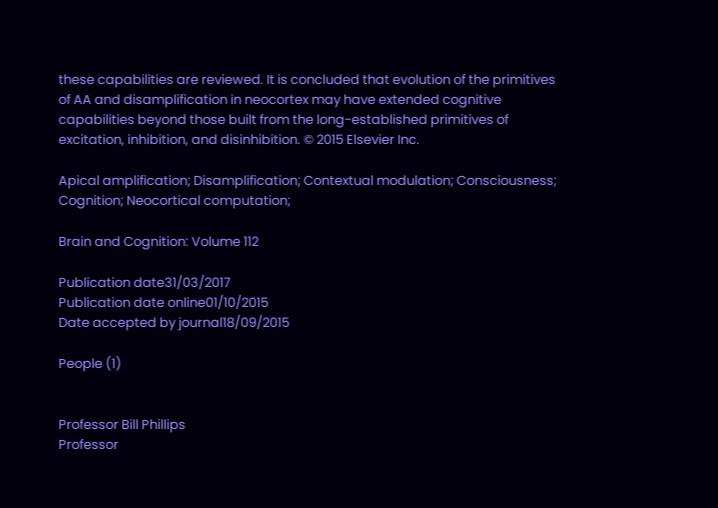these capabilities are reviewed. It is concluded that evolution of the primitives of AA and disamplification in neocortex may have extended cognitive capabilities beyond those built from the long-established primitives of excitation, inhibition, and disinhibition. © 2015 Elsevier Inc.

Apical amplification; Disamplification; Contextual modulation; Consciousness; Cognition; Neocortical computation;

Brain and Cognition: Volume 112

Publication date31/03/2017
Publication date online01/10/2015
Date accepted by journal18/09/2015

People (1)


Professor Bill Phillips
Professor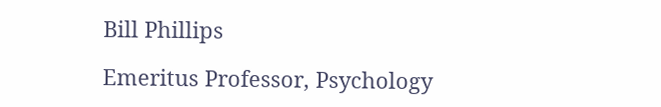Bill Phillips

Emeritus Professor, Psychology